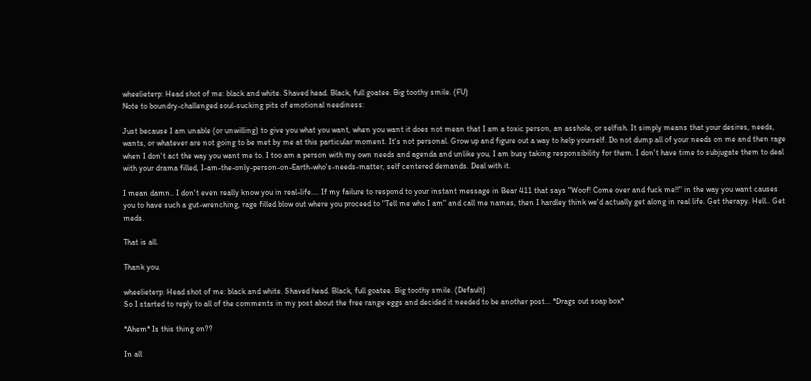wheelieterp: Head shot of me: black and white. Shaved head. Black, full goatee. Big toothy smile. (FU)
Note to boundry-challenged soul-sucking pits of emotional neediness:

Just because I am unable (or unwilling) to give you what you want, when you want it does not mean that I am a toxic person, an asshole, or selfish. It simply means that your desires, needs, wants, or whatever are not going to be met by me at this particular moment. It's not personal. Grow up and figure out a way to help yourself. Do not dump all of your needs on me and then rage when I don't act the way you want me to. I too am a person with my own needs and agenda and unlike you, I am busy taking responsibility for them. I don't have time to subjugate them to deal with your drama filled, I-am-the-only-person-on-Earth-who's-needs-matter, self centered demands. Deal with it.

I mean damn.. I don't even really know you in real-life.... If my failure to respond to your instant message in Bear 411 that says "Woof! Come over and fuck me!!" in the way you want causes you to have such a gut-wrenching, rage filled blow out where you proceed to "Tell me who I am" and call me names, then I hardley think we'd actually get along in real life. Get therapy. Hell.. Get meds.

That is all.

Thank you.

wheelieterp: Head shot of me: black and white. Shaved head. Black, full goatee. Big toothy smile. (Default)
So I started to reply to all of the comments in my post about the free range eggs and decided it needed to be another post... *Drags out soap box*

*Ahem* Is this thing on??

In all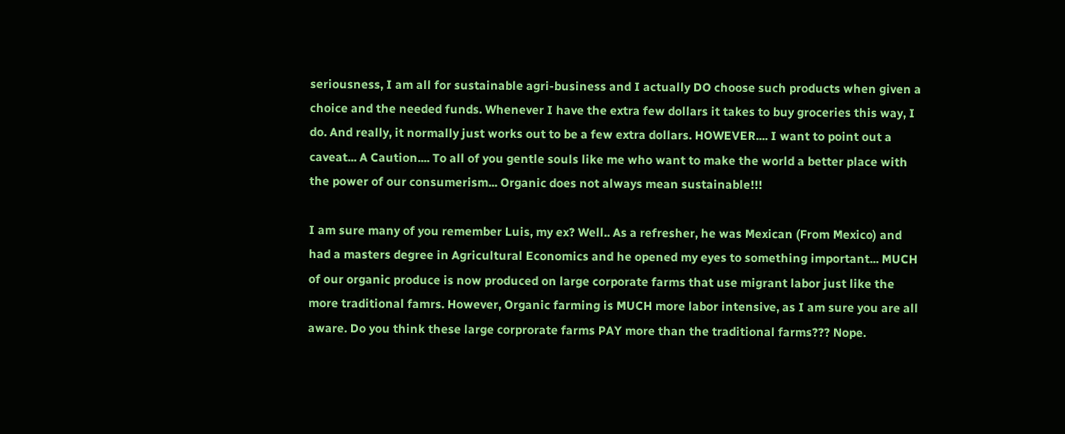seriousness, I am all for sustainable agri-business and I actually DO choose such products when given a choice and the needed funds. Whenever I have the extra few dollars it takes to buy groceries this way, I do. And really, it normally just works out to be a few extra dollars. HOWEVER.... I want to point out a caveat... A Caution.... To all of you gentle souls like me who want to make the world a better place with the power of our consumerism... Organic does not always mean sustainable!!!

I am sure many of you remember Luis, my ex? Well.. As a refresher, he was Mexican (From Mexico) and had a masters degree in Agricultural Economics and he opened my eyes to something important... MUCH of our organic produce is now produced on large corporate farms that use migrant labor just like the more traditional famrs. However, Organic farming is MUCH more labor intensive, as I am sure you are all aware. Do you think these large corprorate farms PAY more than the traditional farms??? Nope.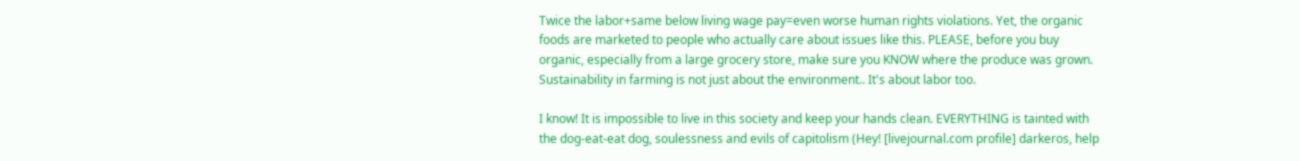Twice the labor+same below living wage pay=even worse human rights violations. Yet, the organic foods are marketed to people who actually care about issues like this. PLEASE, before you buy organic, especially from a large grocery store, make sure you KNOW where the produce was grown. Sustainability in farming is not just about the environment.. It's about labor too.

I know! It is impossible to live in this society and keep your hands clean. EVERYTHING is tainted with the dog-eat-eat dog, soulessness and evils of capitolism (Hey! [livejournal.com profile] darkeros, help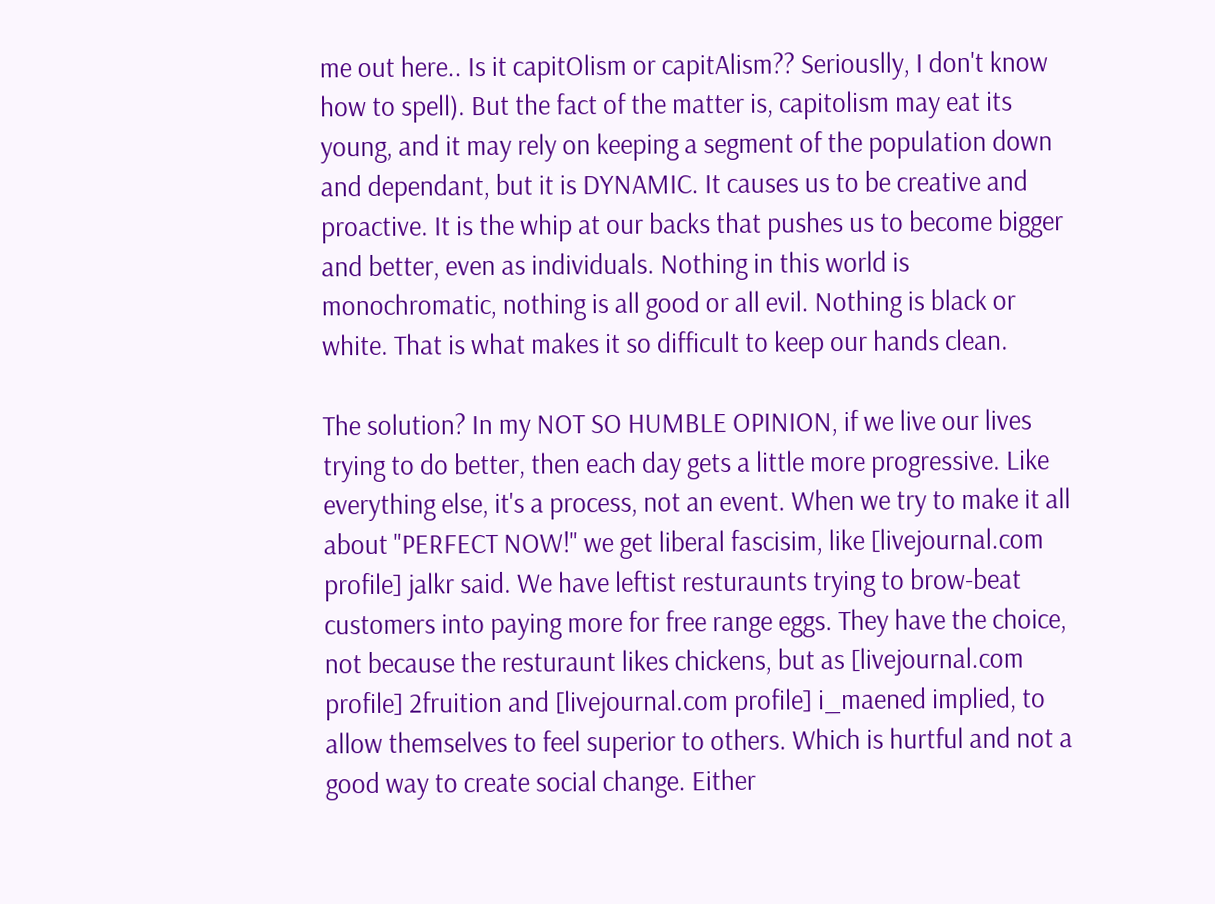me out here.. Is it capitOlism or capitAlism?? Seriouslly, I don't know how to spell). But the fact of the matter is, capitolism may eat its young, and it may rely on keeping a segment of the population down and dependant, but it is DYNAMIC. It causes us to be creative and proactive. It is the whip at our backs that pushes us to become bigger and better, even as individuals. Nothing in this world is monochromatic, nothing is all good or all evil. Nothing is black or white. That is what makes it so difficult to keep our hands clean.

The solution? In my NOT SO HUMBLE OPINION, if we live our lives trying to do better, then each day gets a little more progressive. Like everything else, it's a process, not an event. When we try to make it all about "PERFECT NOW!" we get liberal fascisim, like [livejournal.com profile] jalkr said. We have leftist resturaunts trying to brow-beat customers into paying more for free range eggs. They have the choice, not because the resturaunt likes chickens, but as [livejournal.com profile] 2fruition and [livejournal.com profile] i_maened implied, to allow themselves to feel superior to others. Which is hurtful and not a good way to create social change. Either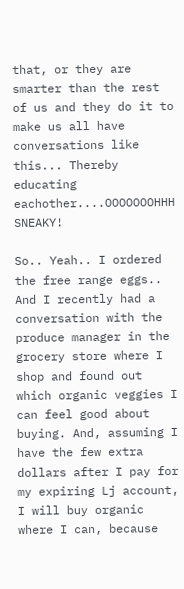that, or they are smarter than the rest of us and they do it to make us all have conversations like this... Thereby educating eachother....OOOOOOOHHH SNEAKY!

So.. Yeah.. I ordered the free range eggs.. And I recently had a conversation with the produce manager in the grocery store where I shop and found out which organic veggies I can feel good about buying. And, assuming I have the few extra dollars after I pay for my expiring Lj account, I will buy organic where I can, because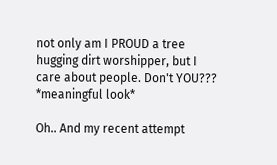not only am I PROUD a tree hugging dirt worshipper, but I care about people. Don't YOU??? *meaningful look*

Oh.. And my recent attempt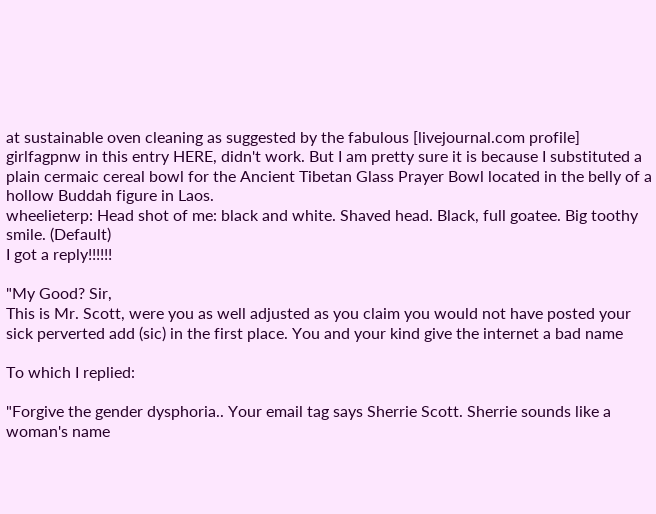at sustainable oven cleaning as suggested by the fabulous [livejournal.com profile] girlfagpnw in this entry HERE, didn't work. But I am pretty sure it is because I substituted a plain cermaic cereal bowl for the Ancient Tibetan Glass Prayer Bowl located in the belly of a hollow Buddah figure in Laos.
wheelieterp: Head shot of me: black and white. Shaved head. Black, full goatee. Big toothy smile. (Default)
I got a reply!!!!!!

"My Good? Sir,
This is Mr. Scott, were you as well adjusted as you claim you would not have posted your sick perverted add (sic) in the first place. You and your kind give the internet a bad name

To which I replied:

"Forgive the gender dysphoria.. Your email tag says Sherrie Scott. Sherrie sounds like a woman's name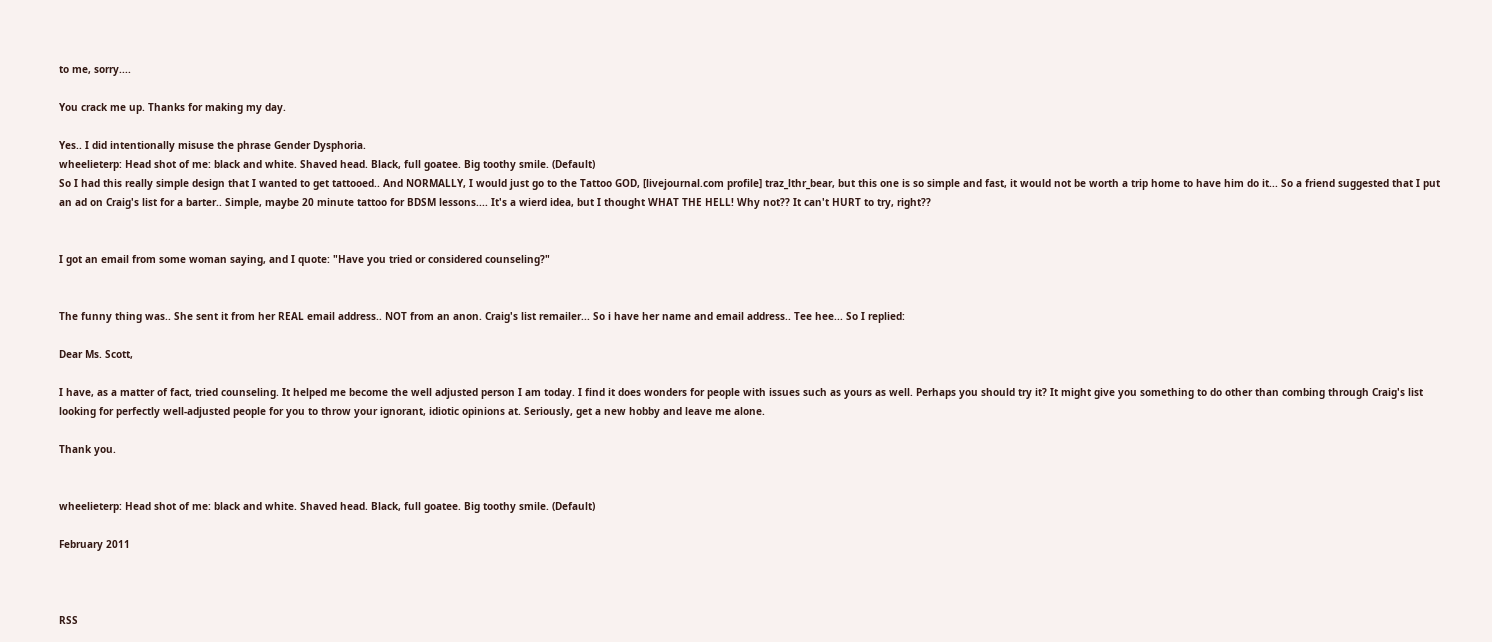to me, sorry....

You crack me up. Thanks for making my day.

Yes.. I did intentionally misuse the phrase Gender Dysphoria.
wheelieterp: Head shot of me: black and white. Shaved head. Black, full goatee. Big toothy smile. (Default)
So I had this really simple design that I wanted to get tattooed.. And NORMALLY, I would just go to the Tattoo GOD, [livejournal.com profile] traz_lthr_bear, but this one is so simple and fast, it would not be worth a trip home to have him do it... So a friend suggested that I put an ad on Craig's list for a barter.. Simple, maybe 20 minute tattoo for BDSM lessons.... It's a wierd idea, but I thought WHAT THE HELL! Why not?? It can't HURT to try, right??


I got an email from some woman saying, and I quote: "Have you tried or considered counseling?"


The funny thing was.. She sent it from her REAL email address.. NOT from an anon. Craig's list remailer... So i have her name and email address.. Tee hee... So I replied:

Dear Ms. Scott,

I have, as a matter of fact, tried counseling. It helped me become the well adjusted person I am today. I find it does wonders for people with issues such as yours as well. Perhaps you should try it? It might give you something to do other than combing through Craig's list looking for perfectly well-adjusted people for you to throw your ignorant, idiotic opinions at. Seriously, get a new hobby and leave me alone.

Thank you.


wheelieterp: Head shot of me: black and white. Shaved head. Black, full goatee. Big toothy smile. (Default)

February 2011



RSS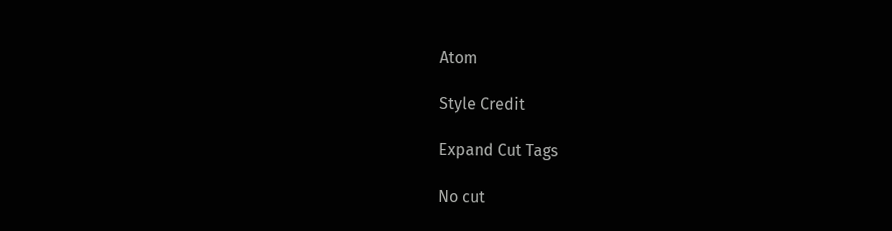Atom

Style Credit

Expand Cut Tags

No cut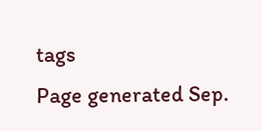tags
Page generated Sep.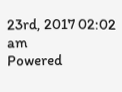23rd, 2017 02:02 am
Powered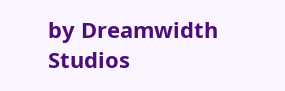by Dreamwidth Studios